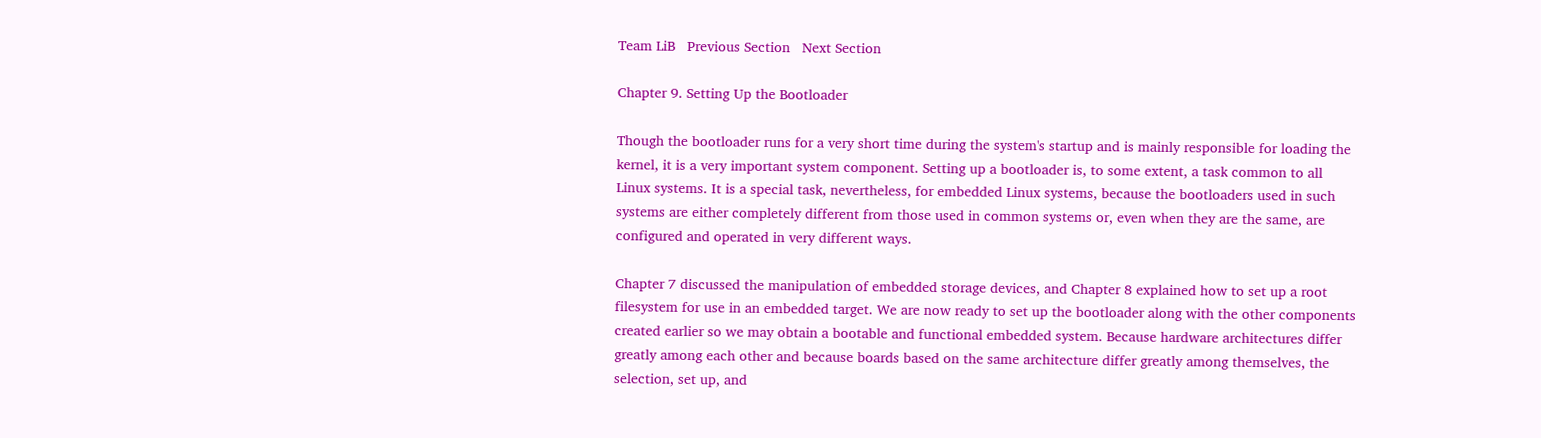Team LiB   Previous Section   Next Section

Chapter 9. Setting Up the Bootloader

Though the bootloader runs for a very short time during the system's startup and is mainly responsible for loading the kernel, it is a very important system component. Setting up a bootloader is, to some extent, a task common to all Linux systems. It is a special task, nevertheless, for embedded Linux systems, because the bootloaders used in such systems are either completely different from those used in common systems or, even when they are the same, are configured and operated in very different ways.

Chapter 7 discussed the manipulation of embedded storage devices, and Chapter 8 explained how to set up a root filesystem for use in an embedded target. We are now ready to set up the bootloader along with the other components created earlier so we may obtain a bootable and functional embedded system. Because hardware architectures differ greatly among each other and because boards based on the same architecture differ greatly among themselves, the selection, set up, and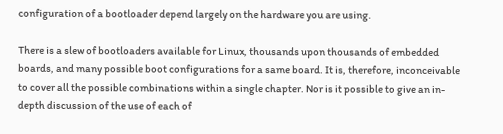configuration of a bootloader depend largely on the hardware you are using.

There is a slew of bootloaders available for Linux, thousands upon thousands of embedded boards, and many possible boot configurations for a same board. It is, therefore, inconceivable to cover all the possible combinations within a single chapter. Nor is it possible to give an in-depth discussion of the use of each of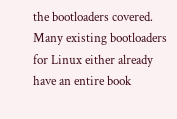the bootloaders covered. Many existing bootloaders for Linux either already have an entire book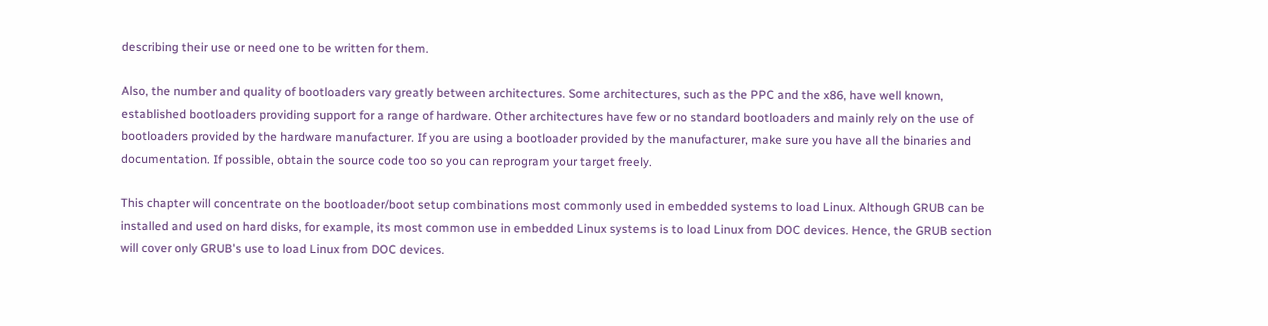describing their use or need one to be written for them.

Also, the number and quality of bootloaders vary greatly between architectures. Some architectures, such as the PPC and the x86, have well known, established bootloaders providing support for a range of hardware. Other architectures have few or no standard bootloaders and mainly rely on the use of bootloaders provided by the hardware manufacturer. If you are using a bootloader provided by the manufacturer, make sure you have all the binaries and documentation. If possible, obtain the source code too so you can reprogram your target freely.

This chapter will concentrate on the bootloader/boot setup combinations most commonly used in embedded systems to load Linux. Although GRUB can be installed and used on hard disks, for example, its most common use in embedded Linux systems is to load Linux from DOC devices. Hence, the GRUB section will cover only GRUB's use to load Linux from DOC devices.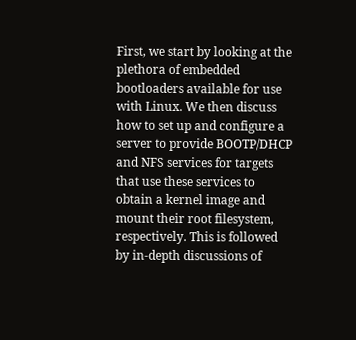First, we start by looking at the plethora of embedded bootloaders available for use with Linux. We then discuss how to set up and configure a server to provide BOOTP/DHCP and NFS services for targets that use these services to obtain a kernel image and mount their root filesystem, respectively. This is followed by in-depth discussions of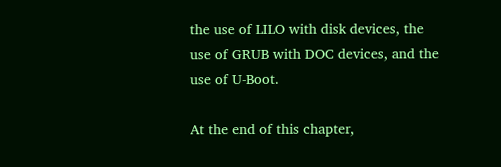the use of LILO with disk devices, the use of GRUB with DOC devices, and the use of U-Boot.

At the end of this chapter,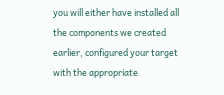you will either have installed all the components we created earlier, configured your target with the appropriate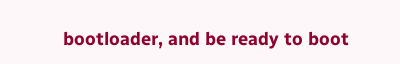bootloader, and be ready to boot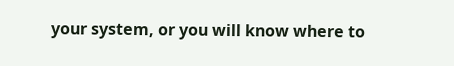your system, or you will know where to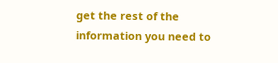get the rest of the information you need to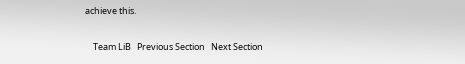achieve this.

    Team LiB   Previous Section   Next Section